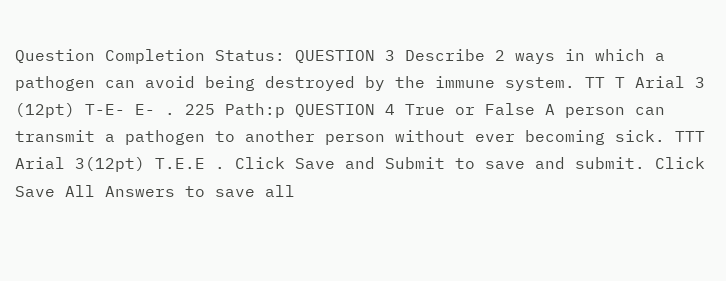Question Completion Status: QUESTION 3 Describe 2 ways in which a pathogen can avoid being destroyed by the immune system. TT T Arial 3 (12pt) T-E- E- . 225 Path:p QUESTION 4 True or False A person can transmit a pathogen to another person without ever becoming sick. TTT Arial 3(12pt) T.E.E . Click Save and Submit to save and submit. Click Save All Answers to save all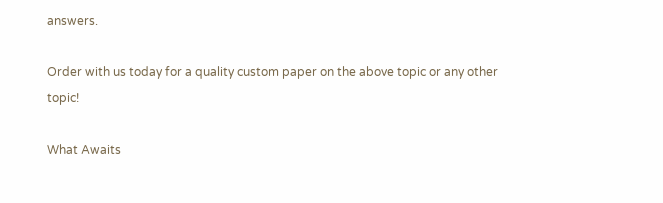answers.

Order with us today for a quality custom paper on the above topic or any other topic!

What Awaits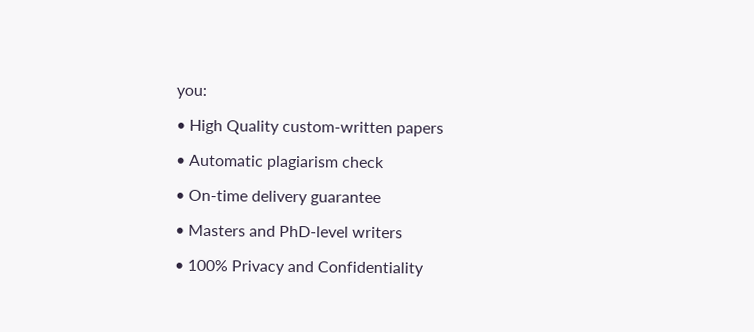you:

• High Quality custom-written papers

• Automatic plagiarism check

• On-time delivery guarantee

• Masters and PhD-level writers

• 100% Privacy and Confidentiality